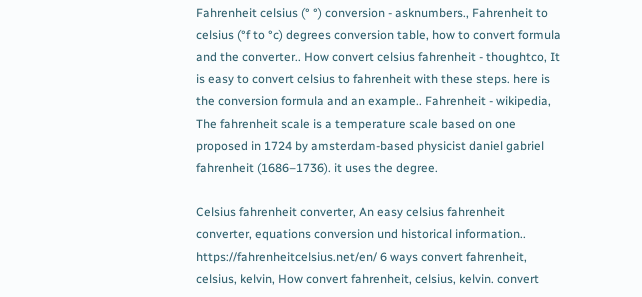Fahrenheit celsius (° °) conversion - asknumbers., Fahrenheit to celsius (°f to °c) degrees conversion table, how to convert formula and the converter.. How convert celsius fahrenheit - thoughtco, It is easy to convert celsius to fahrenheit with these steps. here is the conversion formula and an example.. Fahrenheit - wikipedia, The fahrenheit scale is a temperature scale based on one proposed in 1724 by amsterdam-based physicist daniel gabriel fahrenheit (1686–1736). it uses the degree.

Celsius fahrenheit converter, An easy celsius fahrenheit converter, equations conversion und historical information.. https://fahrenheitcelsius.net/en/ 6 ways convert fahrenheit, celsius, kelvin, How convert fahrenheit, celsius, kelvin. convert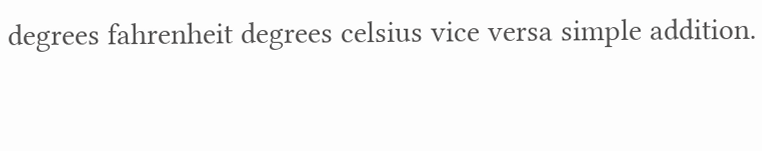degrees fahrenheit degrees celsius vice versa simple addition.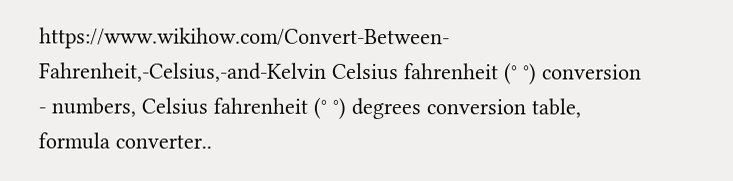https://www.wikihow.com/Convert-Between-Fahrenheit,-Celsius,-and-Kelvin Celsius fahrenheit (° °) conversion - numbers, Celsius fahrenheit (° °) degrees conversion table, formula converter..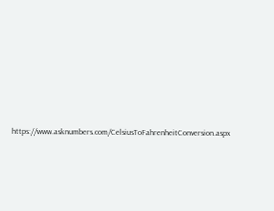https://www.asknumbers.com/CelsiusToFahrenheitConversion.aspx